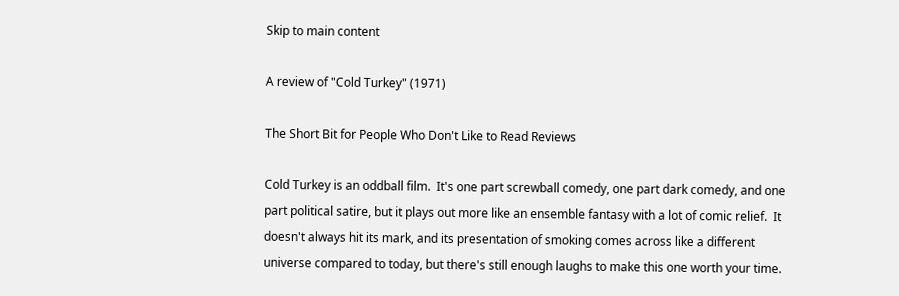Skip to main content

A review of "Cold Turkey" (1971)

The Short Bit for People Who Don't Like to Read Reviews

Cold Turkey is an oddball film.  It's one part screwball comedy, one part dark comedy, and one part political satire, but it plays out more like an ensemble fantasy with a lot of comic relief.  It doesn't always hit its mark, and its presentation of smoking comes across like a different universe compared to today, but there's still enough laughs to make this one worth your time.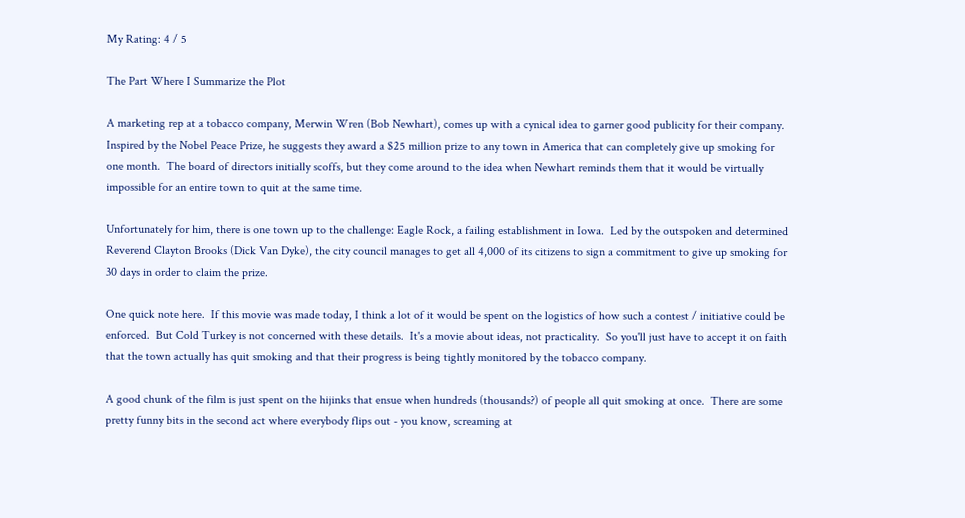My Rating: 4 / 5

The Part Where I Summarize the Plot

A marketing rep at a tobacco company, Merwin Wren (Bob Newhart), comes up with a cynical idea to garner good publicity for their company.  Inspired by the Nobel Peace Prize, he suggests they award a $25 million prize to any town in America that can completely give up smoking for one month.  The board of directors initially scoffs, but they come around to the idea when Newhart reminds them that it would be virtually impossible for an entire town to quit at the same time.

Unfortunately for him, there is one town up to the challenge: Eagle Rock, a failing establishment in Iowa.  Led by the outspoken and determined Reverend Clayton Brooks (Dick Van Dyke), the city council manages to get all 4,000 of its citizens to sign a commitment to give up smoking for 30 days in order to claim the prize.

One quick note here.  If this movie was made today, I think a lot of it would be spent on the logistics of how such a contest / initiative could be enforced.  But Cold Turkey is not concerned with these details.  It's a movie about ideas, not practicality.  So you'll just have to accept it on faith that the town actually has quit smoking and that their progress is being tightly monitored by the tobacco company.

A good chunk of the film is just spent on the hijinks that ensue when hundreds (thousands?) of people all quit smoking at once.  There are some pretty funny bits in the second act where everybody flips out - you know, screaming at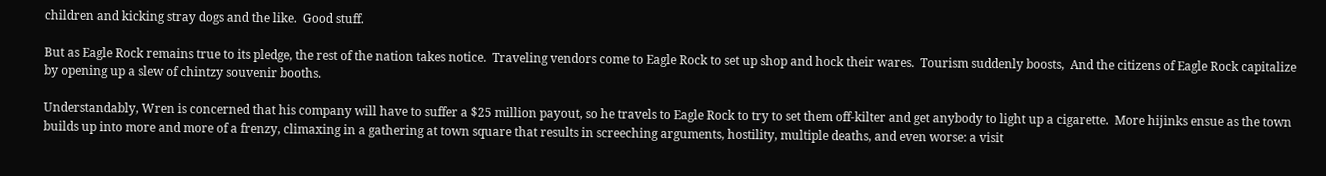children and kicking stray dogs and the like.  Good stuff.

But as Eagle Rock remains true to its pledge, the rest of the nation takes notice.  Traveling vendors come to Eagle Rock to set up shop and hock their wares.  Tourism suddenly boosts,  And the citizens of Eagle Rock capitalize by opening up a slew of chintzy souvenir booths.

Understandably, Wren is concerned that his company will have to suffer a $25 million payout, so he travels to Eagle Rock to try to set them off-kilter and get anybody to light up a cigarette.  More hijinks ensue as the town builds up into more and more of a frenzy, climaxing in a gathering at town square that results in screeching arguments, hostility, multiple deaths, and even worse: a visit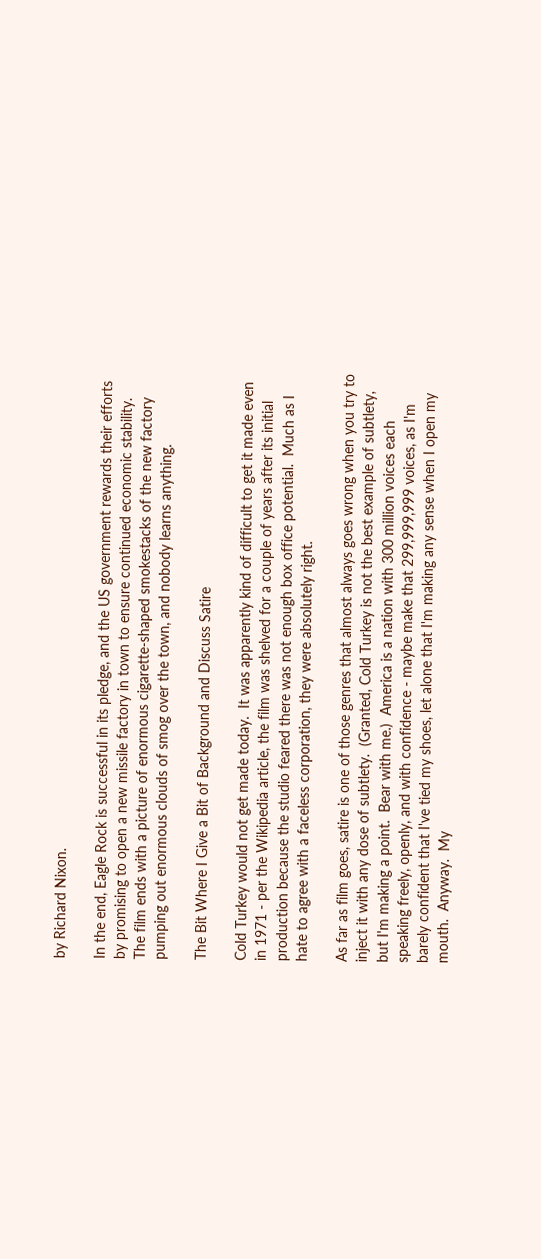by Richard Nixon.

In the end, Eagle Rock is successful in its pledge, and the US government rewards their efforts by promising to open a new missile factory in town to ensure continued economic stability.  The film ends with a picture of enormous cigarette-shaped smokestacks of the new factory pumping out enormous clouds of smog over the town, and nobody learns anything.

The Bit Where I Give a Bit of Background and Discuss Satire

Cold Turkey would not get made today.  It was apparently kind of difficult to get it made even in 1971 - per the Wikipedia article, the film was shelved for a couple of years after its initial production because the studio feared there was not enough box office potential.  Much as I hate to agree with a faceless corporation, they were absolutely right.

As far as film goes, satire is one of those genres that almost always goes wrong when you try to inject it with any dose of subtlety.  (Granted, Cold Turkey is not the best example of subtlety, but I'm making a point.  Bear with me.)  America is a nation with 300 million voices each speaking freely, openly, and with confidence - maybe make that 299,999,999 voices, as I'm barely confident that I've tied my shoes, let alone that I'm making any sense when I open my mouth.  Anyway.  My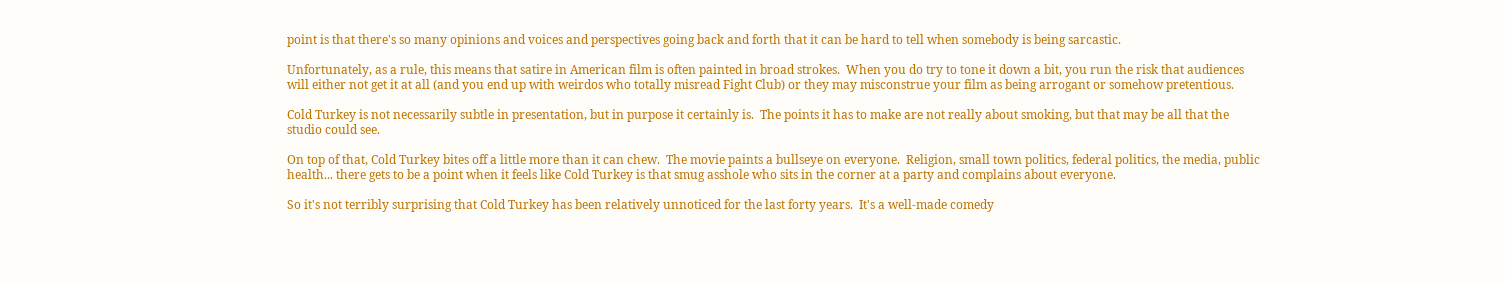point is that there's so many opinions and voices and perspectives going back and forth that it can be hard to tell when somebody is being sarcastic.

Unfortunately, as a rule, this means that satire in American film is often painted in broad strokes.  When you do try to tone it down a bit, you run the risk that audiences will either not get it at all (and you end up with weirdos who totally misread Fight Club) or they may misconstrue your film as being arrogant or somehow pretentious.

Cold Turkey is not necessarily subtle in presentation, but in purpose it certainly is.  The points it has to make are not really about smoking, but that may be all that the studio could see.

On top of that, Cold Turkey bites off a little more than it can chew.  The movie paints a bullseye on everyone.  Religion, small town politics, federal politics, the media, public health... there gets to be a point when it feels like Cold Turkey is that smug asshole who sits in the corner at a party and complains about everyone.

So it's not terribly surprising that Cold Turkey has been relatively unnoticed for the last forty years.  It's a well-made comedy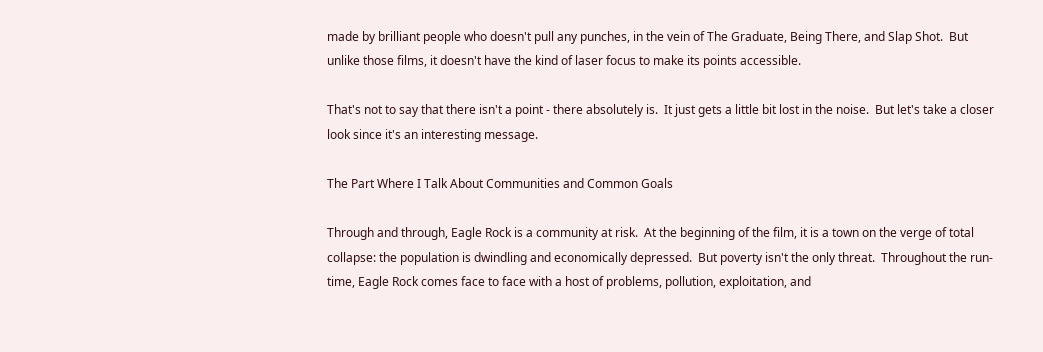made by brilliant people who doesn't pull any punches, in the vein of The Graduate, Being There, and Slap Shot.  But unlike those films, it doesn't have the kind of laser focus to make its points accessible.

That's not to say that there isn't a point - there absolutely is.  It just gets a little bit lost in the noise.  But let's take a closer look since it's an interesting message.

The Part Where I Talk About Communities and Common Goals

Through and through, Eagle Rock is a community at risk.  At the beginning of the film, it is a town on the verge of total collapse: the population is dwindling and economically depressed.  But poverty isn't the only threat.  Throughout the run-time, Eagle Rock comes face to face with a host of problems, pollution, exploitation, and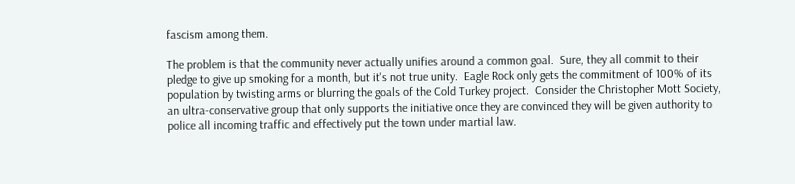fascism among them.

The problem is that the community never actually unifies around a common goal.  Sure, they all commit to their pledge to give up smoking for a month, but it's not true unity.  Eagle Rock only gets the commitment of 100% of its population by twisting arms or blurring the goals of the Cold Turkey project.  Consider the Christopher Mott Society, an ultra-conservative group that only supports the initiative once they are convinced they will be given authority to police all incoming traffic and effectively put the town under martial law.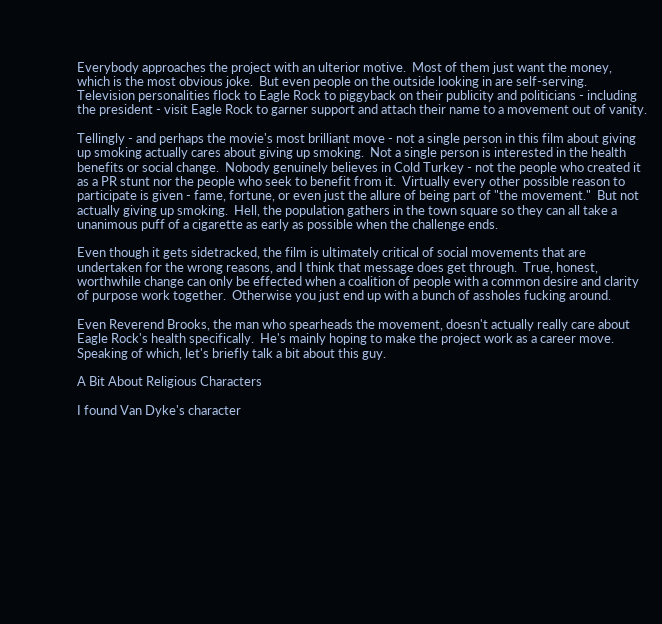Everybody approaches the project with an ulterior motive.  Most of them just want the money, which is the most obvious joke.  But even people on the outside looking in are self-serving.  Television personalities flock to Eagle Rock to piggyback on their publicity and politicians - including the president - visit Eagle Rock to garner support and attach their name to a movement out of vanity.

Tellingly - and perhaps the movie's most brilliant move - not a single person in this film about giving up smoking actually cares about giving up smoking.  Not a single person is interested in the health benefits or social change.  Nobody genuinely believes in Cold Turkey - not the people who created it as a PR stunt nor the people who seek to benefit from it.  Virtually every other possible reason to participate is given - fame, fortune, or even just the allure of being part of "the movement."  But not actually giving up smoking.  Hell, the population gathers in the town square so they can all take a unanimous puff of a cigarette as early as possible when the challenge ends.

Even though it gets sidetracked, the film is ultimately critical of social movements that are undertaken for the wrong reasons, and I think that message does get through.  True, honest, worthwhile change can only be effected when a coalition of people with a common desire and clarity of purpose work together.  Otherwise you just end up with a bunch of assholes fucking around.

Even Reverend Brooks, the man who spearheads the movement, doesn't actually really care about Eagle Rock's health specifically.  He's mainly hoping to make the project work as a career move.  Speaking of which, let's briefly talk a bit about this guy.

A Bit About Religious Characters

I found Van Dyke's character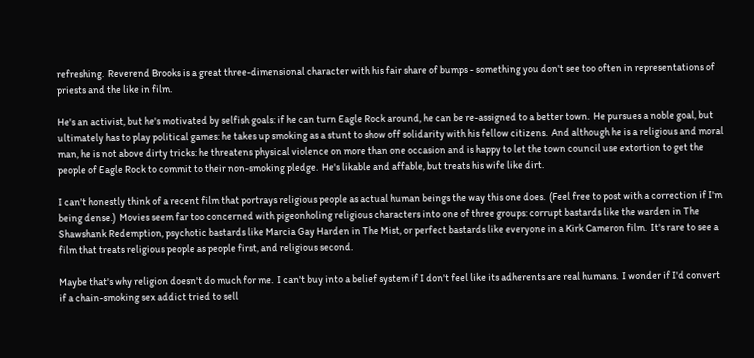refreshing.  Reverend Brooks is a great three-dimensional character with his fair share of bumps - something you don't see too often in representations of priests and the like in film.

He's an activist, but he's motivated by selfish goals: if he can turn Eagle Rock around, he can be re-assigned to a better town.  He pursues a noble goal, but ultimately has to play political games: he takes up smoking as a stunt to show off solidarity with his fellow citizens.  And although he is a religious and moral man, he is not above dirty tricks: he threatens physical violence on more than one occasion and is happy to let the town council use extortion to get the people of Eagle Rock to commit to their non-smoking pledge.  He's likable and affable, but treats his wife like dirt.

I can't honestly think of a recent film that portrays religious people as actual human beings the way this one does.  (Feel free to post with a correction if I'm being dense.)  Movies seem far too concerned with pigeonholing religious characters into one of three groups: corrupt bastards like the warden in The Shawshank Redemption, psychotic bastards like Marcia Gay Harden in The Mist, or perfect bastards like everyone in a Kirk Cameron film.  It's rare to see a film that treats religious people as people first, and religious second.

Maybe that's why religion doesn't do much for me.  I can't buy into a belief system if I don't feel like its adherents are real humans.  I wonder if I'd convert if a chain-smoking sex addict tried to sell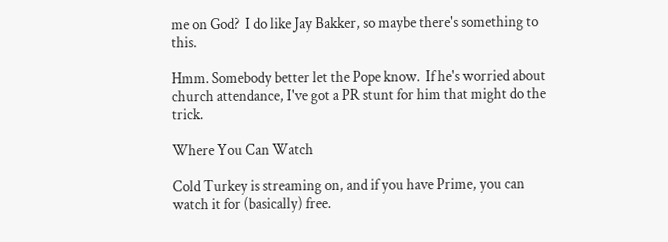me on God?  I do like Jay Bakker, so maybe there's something to this.

Hmm. Somebody better let the Pope know.  If he's worried about church attendance, I've got a PR stunt for him that might do the trick.

Where You Can Watch

Cold Turkey is streaming on, and if you have Prime, you can watch it for (basically) free.